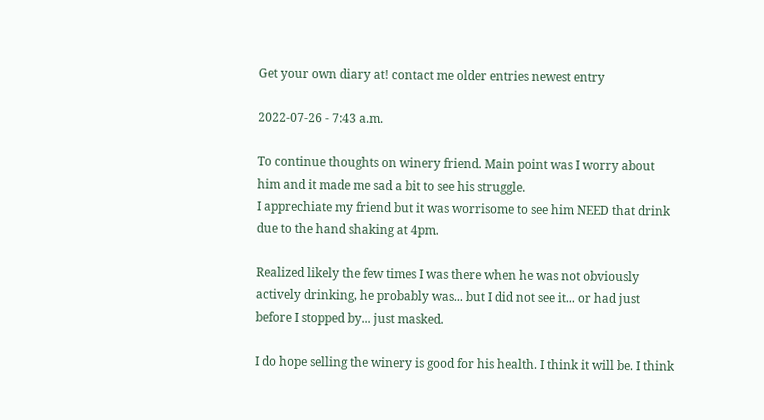Get your own diary at! contact me older entries newest entry

2022-07-26 - 7:43 a.m.

To continue thoughts on winery friend. Main point was I worry about him and it made me sad a bit to see his struggle.
I apprechiate my friend but it was worrisome to see him NEED that drink due to the hand shaking at 4pm.

Realized likely the few times I was there when he was not obviously actively drinking, he probably was... but I did not see it... or had just before I stopped by... just masked.

I do hope selling the winery is good for his health. I think it will be. I think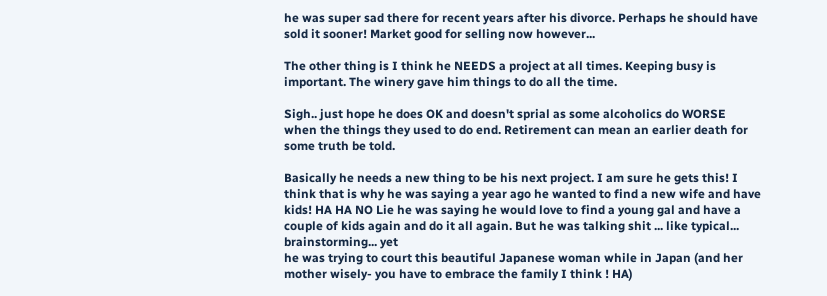he was super sad there for recent years after his divorce. Perhaps he should have sold it sooner! Market good for selling now however...

The other thing is I think he NEEDS a project at all times. Keeping busy is important. The winery gave him things to do all the time.

Sigh.. just hope he does OK and doesn't sprial as some alcoholics do WORSE when the things they used to do end. Retirement can mean an earlier death for some truth be told.

Basically he needs a new thing to be his next project. I am sure he gets this! I think that is why he was saying a year ago he wanted to find a new wife and have kids! HA HA NO Lie he was saying he would love to find a young gal and have a couple of kids again and do it all again. But he was talking shit ... like typical...
brainstorming... yet
he was trying to court this beautiful Japanese woman while in Japan (and her mother wisely- you have to embrace the family I think ! HA)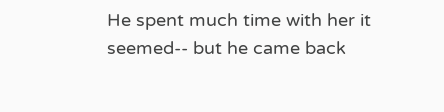He spent much time with her it seemed-- but he came back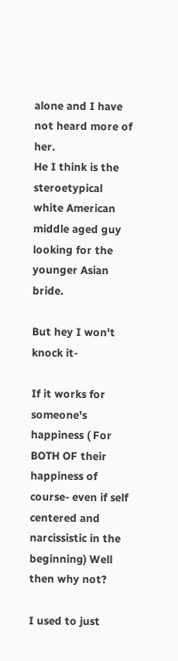alone and I have not heard more of her.
He I think is the steroetypical white American middle aged guy looking for the younger Asian bride.

But hey I won't knock it-

If it works for someone's happiness ( For BOTH OF their happiness of course- even if self centered and narcissistic in the beginning) Well then why not?

I used to just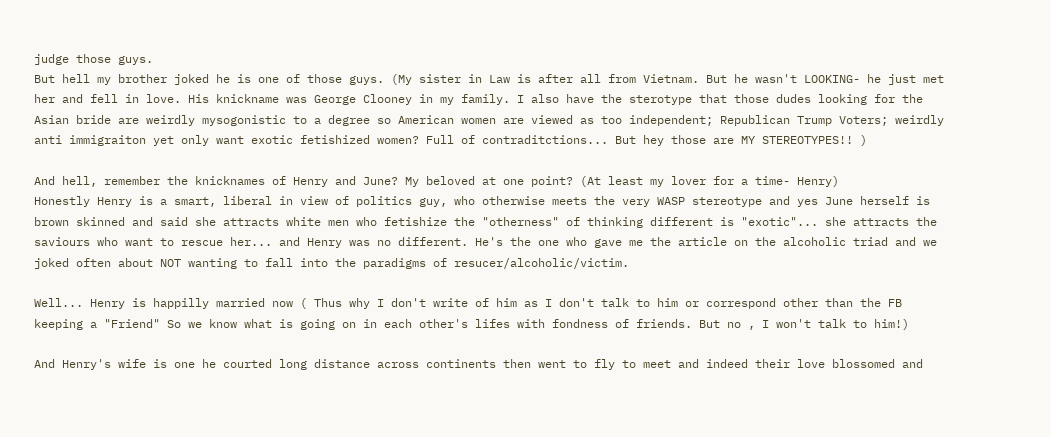judge those guys.
But hell my brother joked he is one of those guys. (My sister in Law is after all from Vietnam. But he wasn't LOOKING- he just met her and fell in love. His knickname was George Clooney in my family. I also have the sterotype that those dudes looking for the Asian bride are weirdly mysogonistic to a degree so American women are viewed as too independent; Republican Trump Voters; weirdly anti immigraiton yet only want exotic fetishized women? Full of contraditctions... But hey those are MY STEREOTYPES!! )

And hell, remember the knicknames of Henry and June? My beloved at one point? (At least my lover for a time- Henry)
Honestly Henry is a smart, liberal in view of politics guy, who otherwise meets the very WASP stereotype and yes June herself is brown skinned and said she attracts white men who fetishize the "otherness" of thinking different is "exotic"... she attracts the saviours who want to rescue her... and Henry was no different. He's the one who gave me the article on the alcoholic triad and we joked often about NOT wanting to fall into the paradigms of resucer/alcoholic/victim.

Well... Henry is happilly married now ( Thus why I don't write of him as I don't talk to him or correspond other than the FB keeping a "Friend" So we know what is going on in each other's lifes with fondness of friends. But no , I won't talk to him!)

And Henry's wife is one he courted long distance across continents then went to fly to meet and indeed their love blossomed and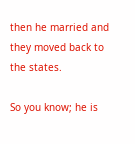then he married and they moved back to the states.

So you know; he is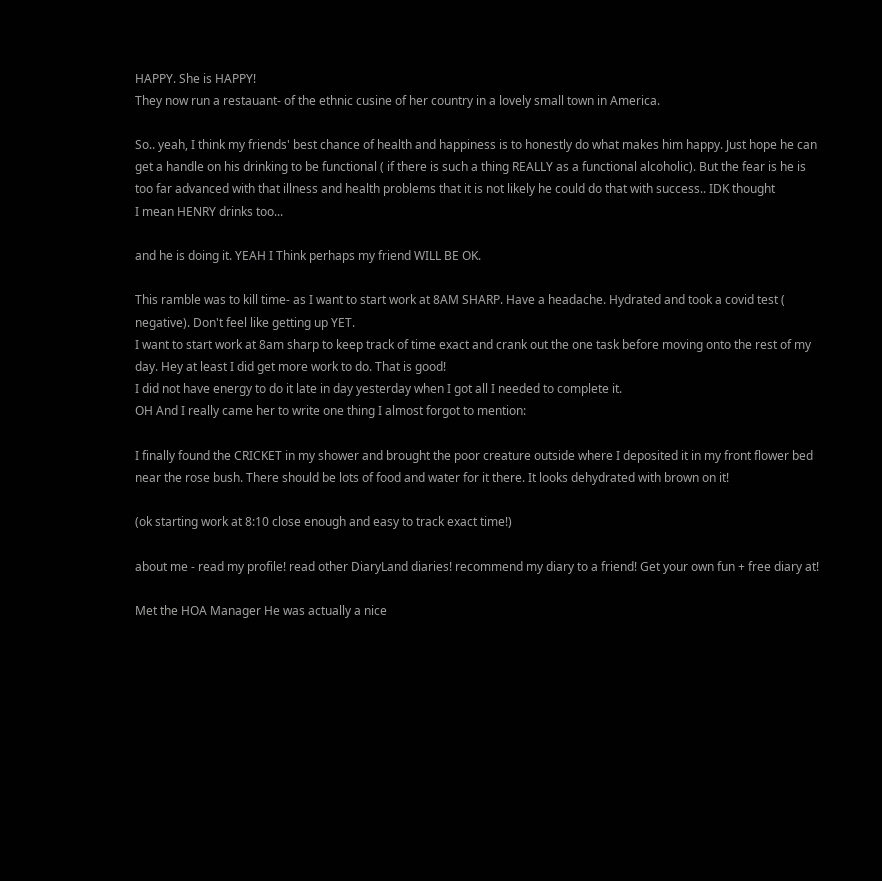HAPPY. She is HAPPY!
They now run a restauant- of the ethnic cusine of her country in a lovely small town in America.

So.. yeah, I think my friends' best chance of health and happiness is to honestly do what makes him happy. Just hope he can get a handle on his drinking to be functional ( if there is such a thing REALLY as a functional alcoholic). But the fear is he is too far advanced with that illness and health problems that it is not likely he could do that with success.. IDK thought
I mean HENRY drinks too...

and he is doing it. YEAH I Think perhaps my friend WILL BE OK.

This ramble was to kill time- as I want to start work at 8AM SHARP. Have a headache. Hydrated and took a covid test ( negative). Don't feel like getting up YET.
I want to start work at 8am sharp to keep track of time exact and crank out the one task before moving onto the rest of my day. Hey at least I did get more work to do. That is good!
I did not have energy to do it late in day yesterday when I got all I needed to complete it.
OH And I really came her to write one thing I almost forgot to mention:

I finally found the CRICKET in my shower and brought the poor creature outside where I deposited it in my front flower bed near the rose bush. There should be lots of food and water for it there. It looks dehydrated with brown on it!

(ok starting work at 8:10 close enough and easy to track exact time!)

about me - read my profile! read other DiaryLand diaries! recommend my diary to a friend! Get your own fun + free diary at!

Met the HOA Manager He was actually a nice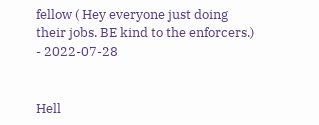fellow ( Hey everyone just doing their jobs. BE kind to the enforcers.) - 2022-07-28


Hell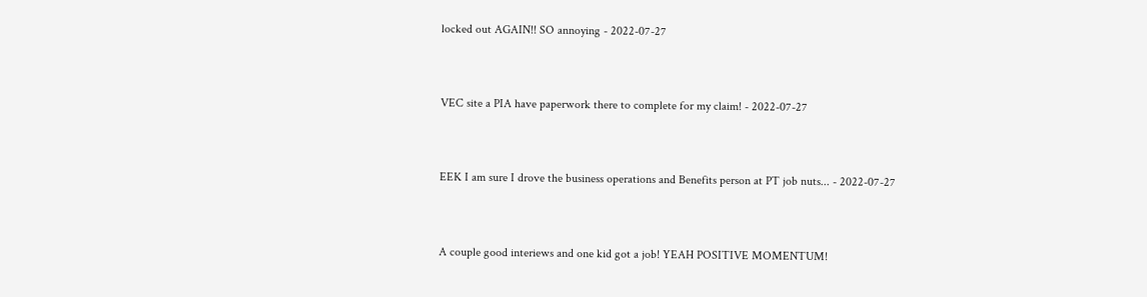locked out AGAIN!! SO annoying - 2022-07-27


VEC site a PIA have paperwork there to complete for my claim! - 2022-07-27


EEK I am sure I drove the business operations and Benefits person at PT job nuts... - 2022-07-27


A couple good interiews and one kid got a job! YEAH POSITIVE MOMENTUM!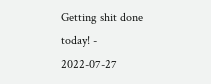Getting shit done today! - 2022-07-27